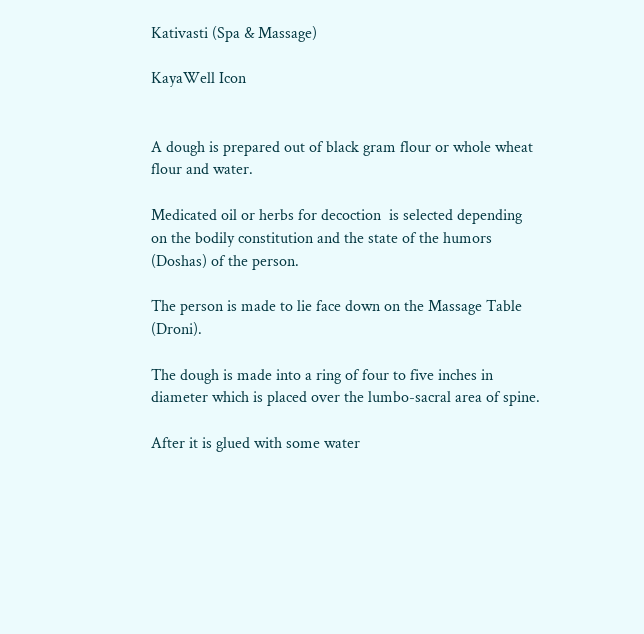Kativasti (Spa & Massage)

KayaWell Icon


A dough is prepared out of black gram flour or whole wheat flour and water.

Medicated oil or herbs for decoction  is selected depending on the bodily constitution and the state of the humors (Doshas) of the person.

The person is made to lie face down on the Massage Table (Droni).

The dough is made into a ring of four to five inches in diameter which is placed over the lumbo-sacral area of spine.

After it is glued with some water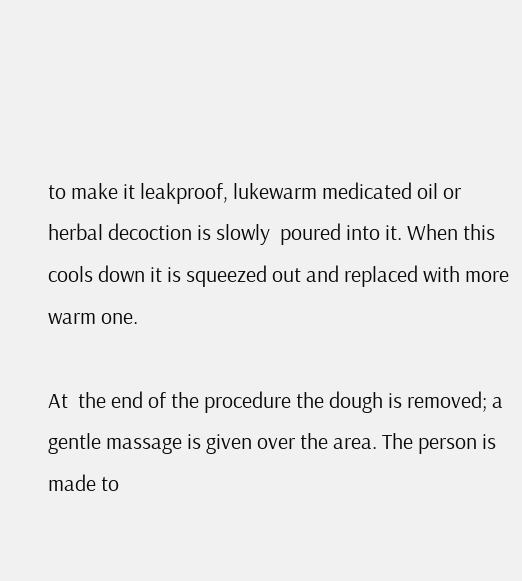to make it leakproof, lukewarm medicated oil or herbal decoction is slowly  poured into it. When this cools down it is squeezed out and replaced with more warm one.

At  the end of the procedure the dough is removed; a gentle massage is given over the area. The person is made to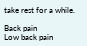take rest for a while.

Back pain
Low back pain